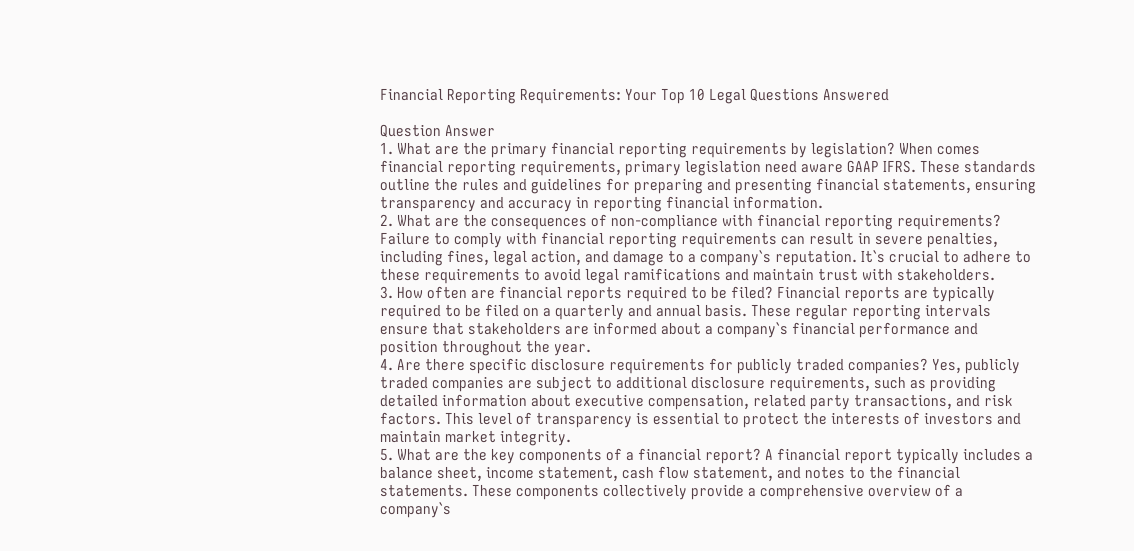Financial Reporting Requirements: Your Top 10 Legal Questions Answered

Question Answer
1. What are the primary financial reporting requirements by legislation? When comes financial reporting requirements, primary legislation need aware GAAP IFRS. These standards outline the rules and guidelines for preparing and presenting financial statements, ensuring transparency and accuracy in reporting financial information.
2. What are the consequences of non-compliance with financial reporting requirements? Failure to comply with financial reporting requirements can result in severe penalties, including fines, legal action, and damage to a company`s reputation. It`s crucial to adhere to these requirements to avoid legal ramifications and maintain trust with stakeholders.
3. How often are financial reports required to be filed? Financial reports are typically required to be filed on a quarterly and annual basis. These regular reporting intervals ensure that stakeholders are informed about a company`s financial performance and position throughout the year.
4. Are there specific disclosure requirements for publicly traded companies? Yes, publicly traded companies are subject to additional disclosure requirements, such as providing detailed information about executive compensation, related party transactions, and risk factors. This level of transparency is essential to protect the interests of investors and maintain market integrity.
5. What are the key components of a financial report? A financial report typically includes a balance sheet, income statement, cash flow statement, and notes to the financial statements. These components collectively provide a comprehensive overview of a company`s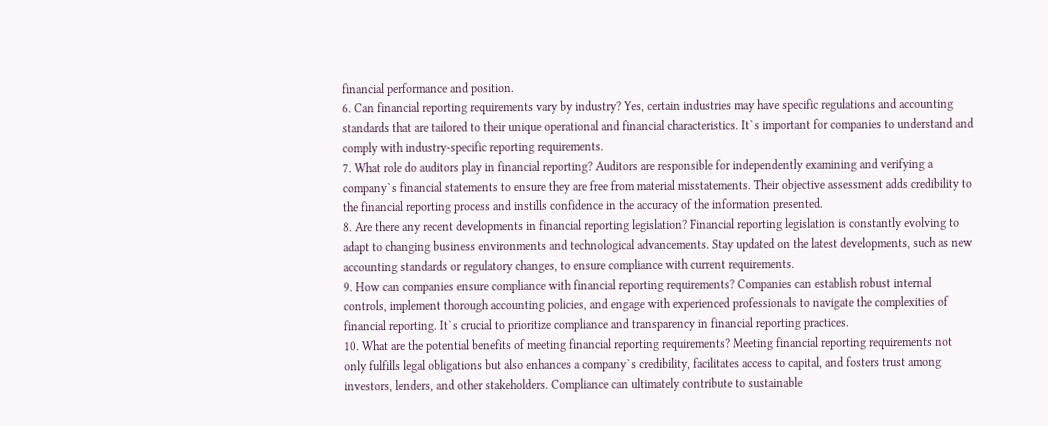financial performance and position.
6. Can financial reporting requirements vary by industry? Yes, certain industries may have specific regulations and accounting standards that are tailored to their unique operational and financial characteristics. It`s important for companies to understand and comply with industry-specific reporting requirements.
7. What role do auditors play in financial reporting? Auditors are responsible for independently examining and verifying a company`s financial statements to ensure they are free from material misstatements. Their objective assessment adds credibility to the financial reporting process and instills confidence in the accuracy of the information presented.
8. Are there any recent developments in financial reporting legislation? Financial reporting legislation is constantly evolving to adapt to changing business environments and technological advancements. Stay updated on the latest developments, such as new accounting standards or regulatory changes, to ensure compliance with current requirements.
9. How can companies ensure compliance with financial reporting requirements? Companies can establish robust internal controls, implement thorough accounting policies, and engage with experienced professionals to navigate the complexities of financial reporting. It`s crucial to prioritize compliance and transparency in financial reporting practices.
10. What are the potential benefits of meeting financial reporting requirements? Meeting financial reporting requirements not only fulfills legal obligations but also enhances a company`s credibility, facilitates access to capital, and fosters trust among investors, lenders, and other stakeholders. Compliance can ultimately contribute to sustainable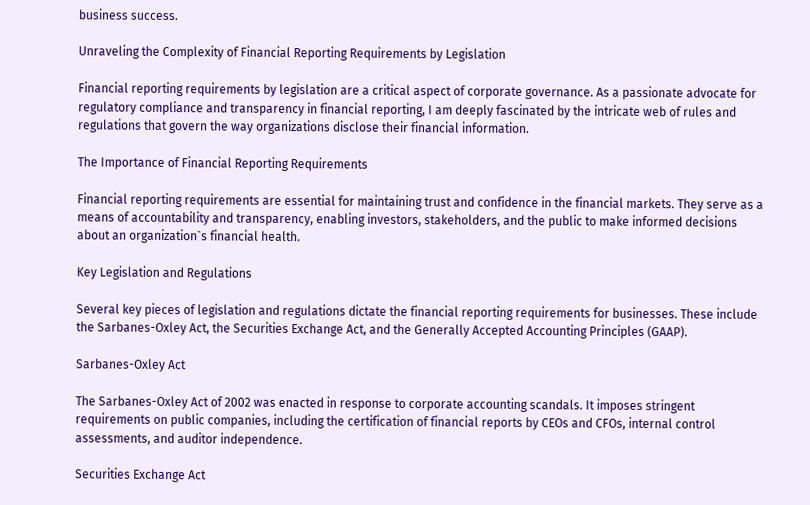business success.

Unraveling the Complexity of Financial Reporting Requirements by Legislation

Financial reporting requirements by legislation are a critical aspect of corporate governance. As a passionate advocate for regulatory compliance and transparency in financial reporting, I am deeply fascinated by the intricate web of rules and regulations that govern the way organizations disclose their financial information.

The Importance of Financial Reporting Requirements

Financial reporting requirements are essential for maintaining trust and confidence in the financial markets. They serve as a means of accountability and transparency, enabling investors, stakeholders, and the public to make informed decisions about an organization`s financial health.

Key Legislation and Regulations

Several key pieces of legislation and regulations dictate the financial reporting requirements for businesses. These include the Sarbanes-Oxley Act, the Securities Exchange Act, and the Generally Accepted Accounting Principles (GAAP).

Sarbanes-Oxley Act

The Sarbanes-Oxley Act of 2002 was enacted in response to corporate accounting scandals. It imposes stringent requirements on public companies, including the certification of financial reports by CEOs and CFOs, internal control assessments, and auditor independence.

Securities Exchange Act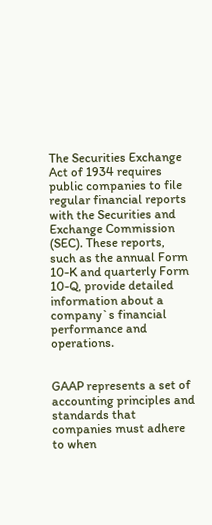The Securities Exchange Act of 1934 requires public companies to file regular financial reports with the Securities and Exchange Commission (SEC). These reports, such as the annual Form 10-K and quarterly Form 10-Q, provide detailed information about a company`s financial performance and operations.


GAAP represents a set of accounting principles and standards that companies must adhere to when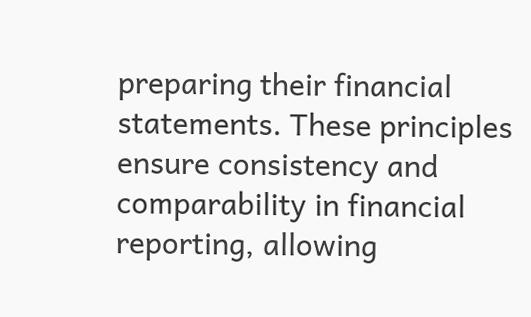preparing their financial statements. These principles ensure consistency and comparability in financial reporting, allowing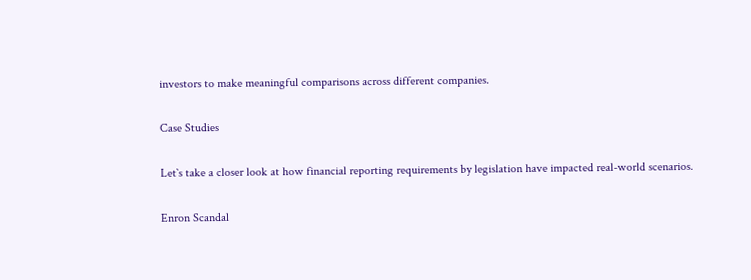investors to make meaningful comparisons across different companies.

Case Studies

Let`s take a closer look at how financial reporting requirements by legislation have impacted real-world scenarios.

Enron Scandal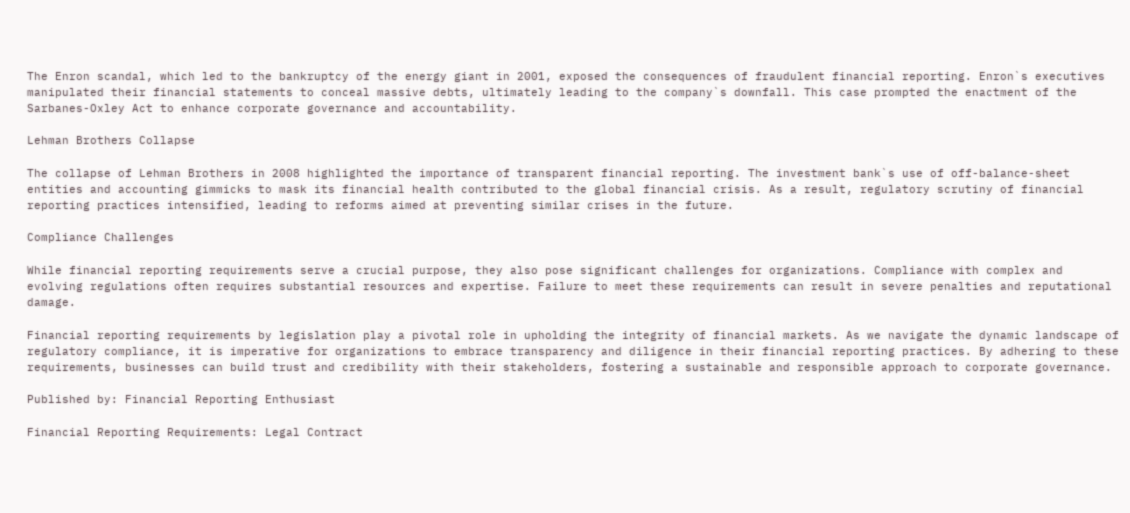The Enron scandal, which led to the bankruptcy of the energy giant in 2001, exposed the consequences of fraudulent financial reporting. Enron`s executives manipulated their financial statements to conceal massive debts, ultimately leading to the company`s downfall. This case prompted the enactment of the Sarbanes-Oxley Act to enhance corporate governance and accountability.

Lehman Brothers Collapse

The collapse of Lehman Brothers in 2008 highlighted the importance of transparent financial reporting. The investment bank`s use of off-balance-sheet entities and accounting gimmicks to mask its financial health contributed to the global financial crisis. As a result, regulatory scrutiny of financial reporting practices intensified, leading to reforms aimed at preventing similar crises in the future.

Compliance Challenges

While financial reporting requirements serve a crucial purpose, they also pose significant challenges for organizations. Compliance with complex and evolving regulations often requires substantial resources and expertise. Failure to meet these requirements can result in severe penalties and reputational damage.

Financial reporting requirements by legislation play a pivotal role in upholding the integrity of financial markets. As we navigate the dynamic landscape of regulatory compliance, it is imperative for organizations to embrace transparency and diligence in their financial reporting practices. By adhering to these requirements, businesses can build trust and credibility with their stakeholders, fostering a sustainable and responsible approach to corporate governance.

Published by: Financial Reporting Enthusiast

Financial Reporting Requirements: Legal Contract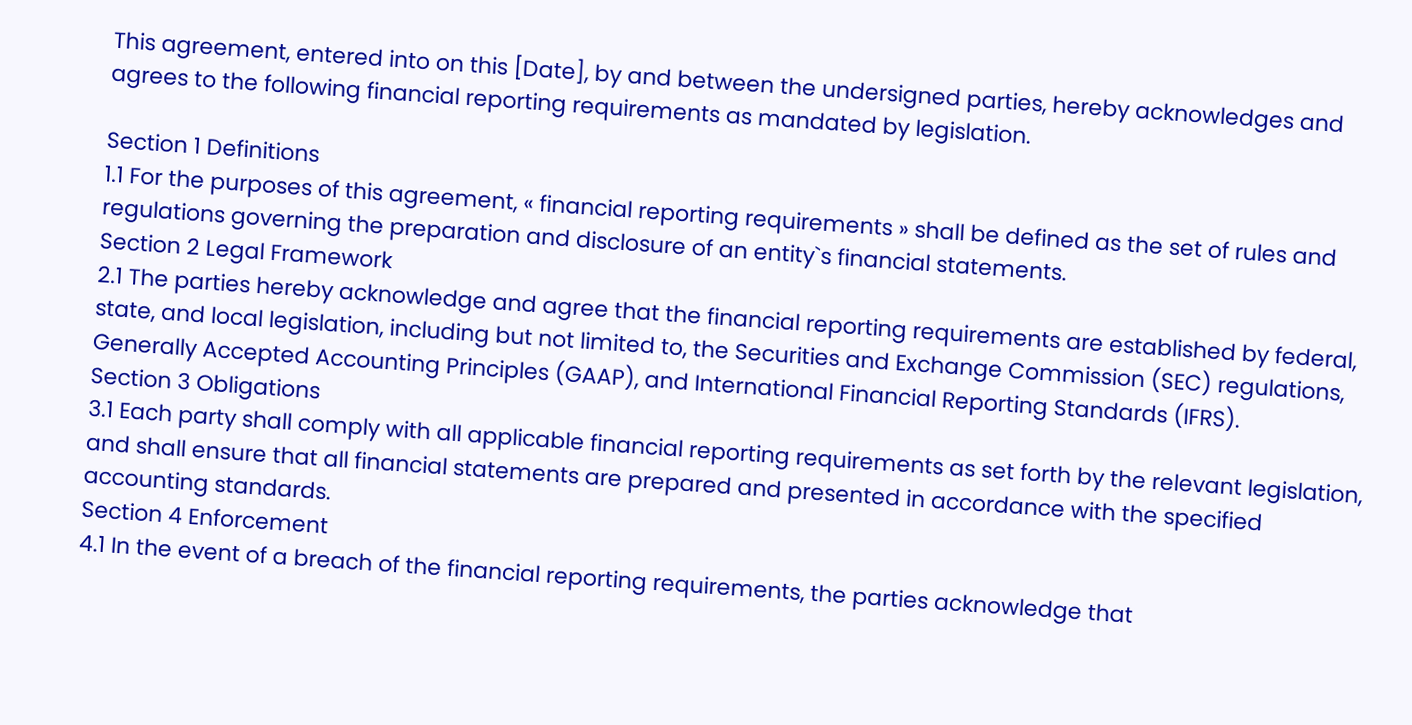This agreement, entered into on this [Date], by and between the undersigned parties, hereby acknowledges and agrees to the following financial reporting requirements as mandated by legislation.

Section 1 Definitions
1.1 For the purposes of this agreement, « financial reporting requirements » shall be defined as the set of rules and regulations governing the preparation and disclosure of an entity`s financial statements.
Section 2 Legal Framework
2.1 The parties hereby acknowledge and agree that the financial reporting requirements are established by federal, state, and local legislation, including but not limited to, the Securities and Exchange Commission (SEC) regulations, Generally Accepted Accounting Principles (GAAP), and International Financial Reporting Standards (IFRS).
Section 3 Obligations
3.1 Each party shall comply with all applicable financial reporting requirements as set forth by the relevant legislation, and shall ensure that all financial statements are prepared and presented in accordance with the specified accounting standards.
Section 4 Enforcement
4.1 In the event of a breach of the financial reporting requirements, the parties acknowledge that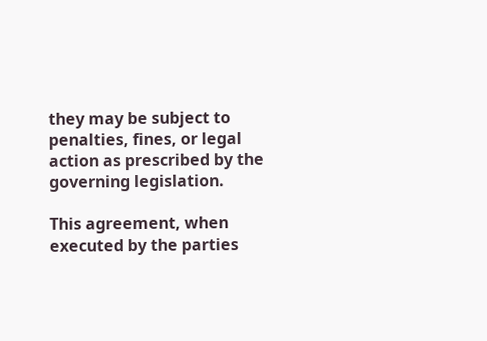they may be subject to penalties, fines, or legal action as prescribed by the governing legislation.

This agreement, when executed by the parties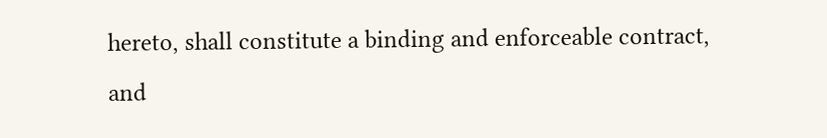hereto, shall constitute a binding and enforceable contract, and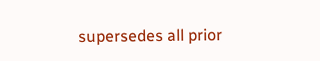supersedes all prior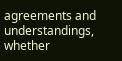agreements and understandings, whether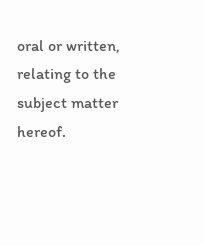oral or written, relating to the subject matter hereof.